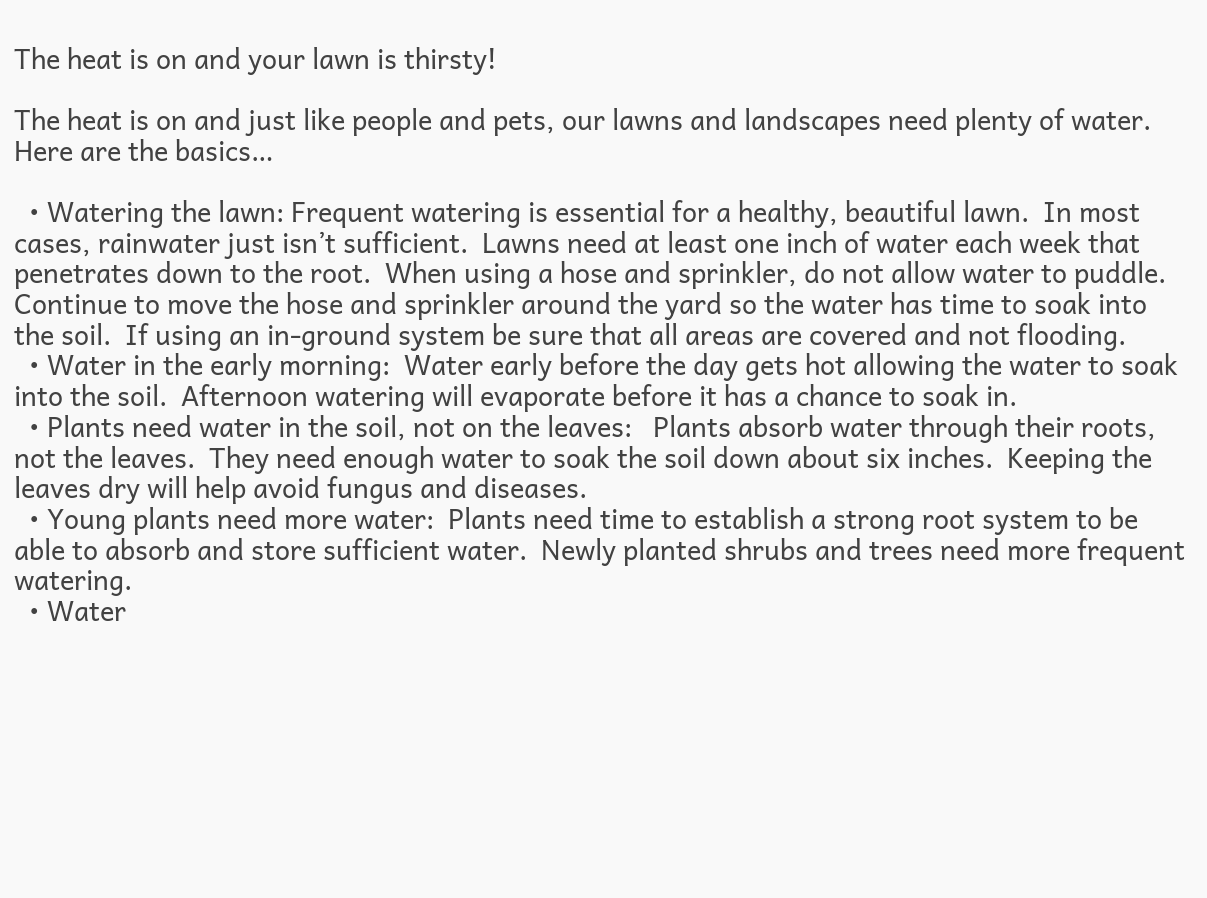The heat is on and your lawn is thirsty!

The heat is on and just like people and pets, our lawns and landscapes need plenty of water. Here are the basics…

  • Watering the lawn: Frequent watering is essential for a healthy, beautiful lawn.  In most cases, rainwater just isn’t sufficient.  Lawns need at least one inch of water each week that penetrates down to the root.  When using a hose and sprinkler, do not allow water to puddle.  Continue to move the hose and sprinkler around the yard so the water has time to soak into the soil.  If using an in-ground system be sure that all areas are covered and not flooding.
  • Water in the early morning:  Water early before the day gets hot allowing the water to soak into the soil.  Afternoon watering will evaporate before it has a chance to soak in.
  • Plants need water in the soil, not on the leaves:   Plants absorb water through their roots, not the leaves.  They need enough water to soak the soil down about six inches.  Keeping the leaves dry will help avoid fungus and diseases.
  • Young plants need more water:  Plants need time to establish a strong root system to be able to absorb and store sufficient water.  Newly planted shrubs and trees need more frequent watering.
  • Water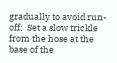gradually to avoid run-off:  Set a slow trickle from the hose at the base of the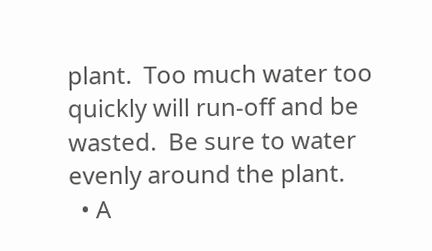plant.  Too much water too quickly will run-off and be wasted.  Be sure to water evenly around the plant.
  • A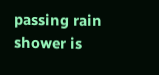passing rain shower is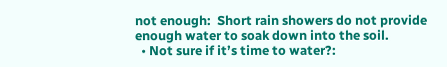not enough:  Short rain showers do not provide enough water to soak down into the soil.
  • Not sure if it’s time to water?: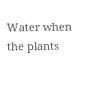Water when the plants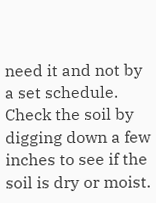need it and not by a set schedule.  Check the soil by digging down a few inches to see if the soil is dry or moist.